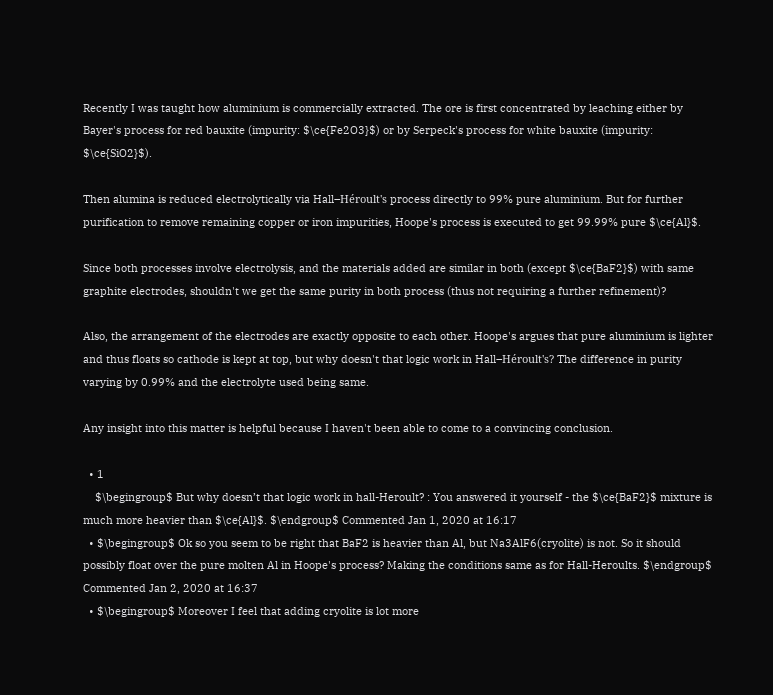Recently I was taught how aluminium is commercially extracted. The ore is first concentrated by leaching either by Bayer's process for red bauxite (impurity: $\ce{Fe2O3}$) or by Serpeck's process for white bauxite (impurity: $\ce{SiO2}$).

Then alumina is reduced electrolytically via Hall–Héroult's process directly to 99% pure aluminium. But for further purification to remove remaining copper or iron impurities, Hoope's process is executed to get 99.99% pure $\ce{Al}$.

Since both processes involve electrolysis, and the materials added are similar in both (except $\ce{BaF2}$) with same graphite electrodes, shouldn't we get the same purity in both process (thus not requiring a further refinement)?

Also, the arrangement of the electrodes are exactly opposite to each other. Hoope's argues that pure aluminium is lighter and thus floats so cathode is kept at top, but why doesn't that logic work in Hall–Héroult's? The difference in purity varying by 0.99% and the electrolyte used being same.

Any insight into this matter is helpful because I haven't been able to come to a convincing conclusion.

  • 1
    $\begingroup$ But why doesn’t that logic work in hall-Heroult? : You answered it yourself - the $\ce{BaF2}$ mixture is much more heavier than $\ce{Al}$. $\endgroup$ Commented Jan 1, 2020 at 16:17
  • $\begingroup$ Ok so you seem to be right that BaF2 is heavier than Al, but Na3AlF6(cryolite) is not. So it should possibly float over the pure molten Al in Hoope's process? Making the conditions same as for Hall-Heroults. $\endgroup$ Commented Jan 2, 2020 at 16:37
  • $\begingroup$ Moreover I feel that adding cryolite is lot more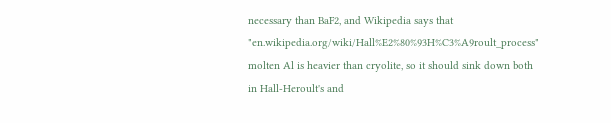necessary than BaF2, and Wikipedia says that "en.wikipedia.org/wiki/Hall%E2%80%93H%C3%A9roult_process" molten Al is heavier than cryolite, so it should sink down both in Hall-Heroult's and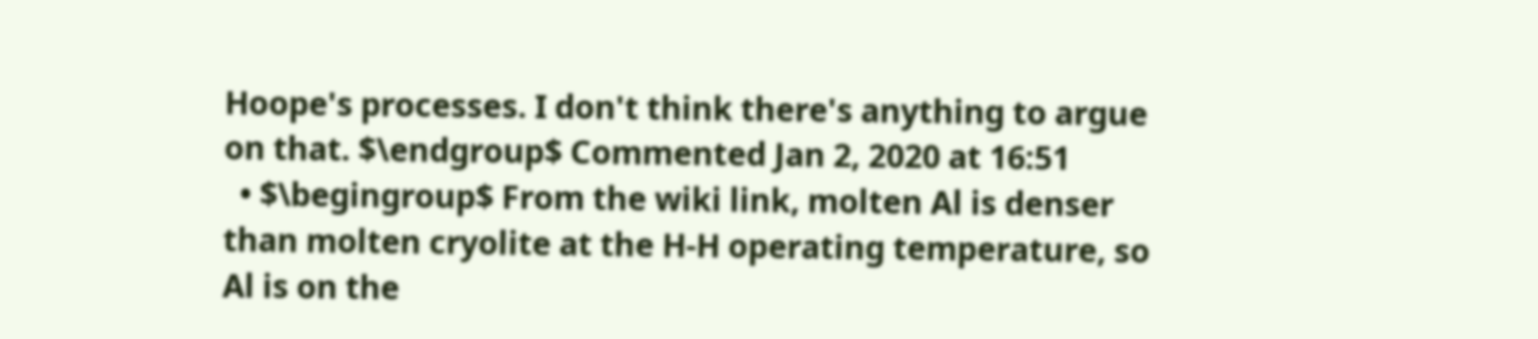Hoope's processes. I don't think there's anything to argue on that. $\endgroup$ Commented Jan 2, 2020 at 16:51
  • $\begingroup$ From the wiki link, molten Al is denser than molten cryolite at the H-H operating temperature, so Al is on the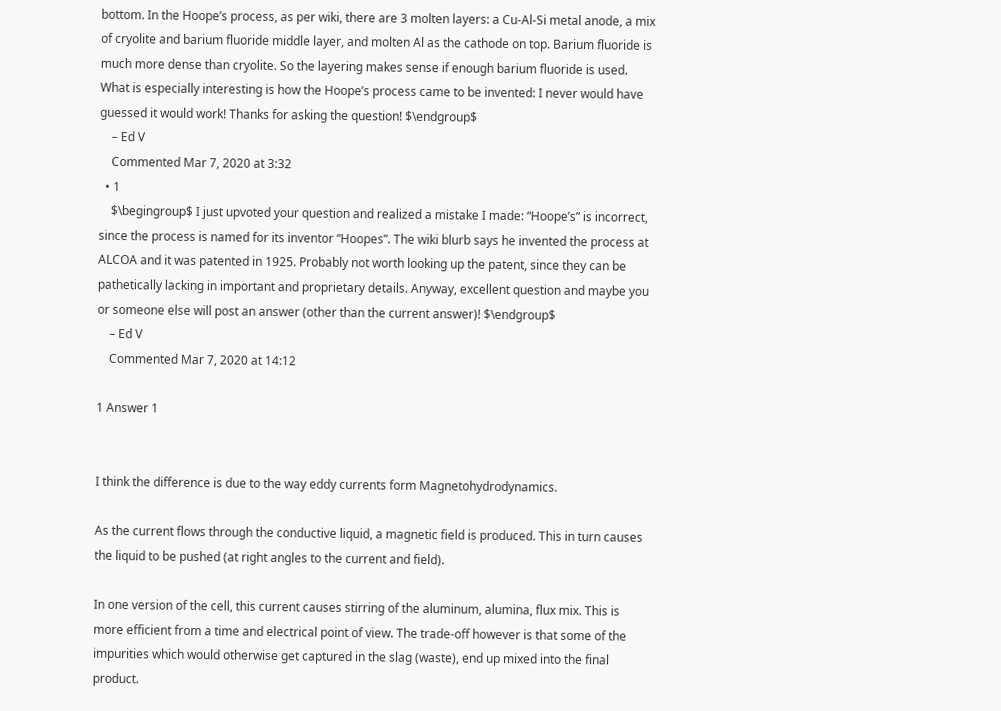bottom. In the Hoope’s process, as per wiki, there are 3 molten layers: a Cu-Al-Si metal anode, a mix of cryolite and barium fluoride middle layer, and molten Al as the cathode on top. Barium fluoride is much more dense than cryolite. So the layering makes sense if enough barium fluoride is used. What is especially interesting is how the Hoope’s process came to be invented: I never would have guessed it would work! Thanks for asking the question! $\endgroup$
    – Ed V
    Commented Mar 7, 2020 at 3:32
  • 1
    $\begingroup$ I just upvoted your question and realized a mistake I made: “Hoope’s” is incorrect, since the process is named for its inventor “Hoopes”. The wiki blurb says he invented the process at ALCOA and it was patented in 1925. Probably not worth looking up the patent, since they can be pathetically lacking in important and proprietary details. Anyway, excellent question and maybe you or someone else will post an answer (other than the current answer)! $\endgroup$
    – Ed V
    Commented Mar 7, 2020 at 14:12

1 Answer 1


I think the difference is due to the way eddy currents form Magnetohydrodynamics.

As the current flows through the conductive liquid, a magnetic field is produced. This in turn causes the liquid to be pushed (at right angles to the current and field).

In one version of the cell, this current causes stirring of the aluminum, alumina, flux mix. This is more efficient from a time and electrical point of view. The trade-off however is that some of the impurities which would otherwise get captured in the slag (waste), end up mixed into the final product.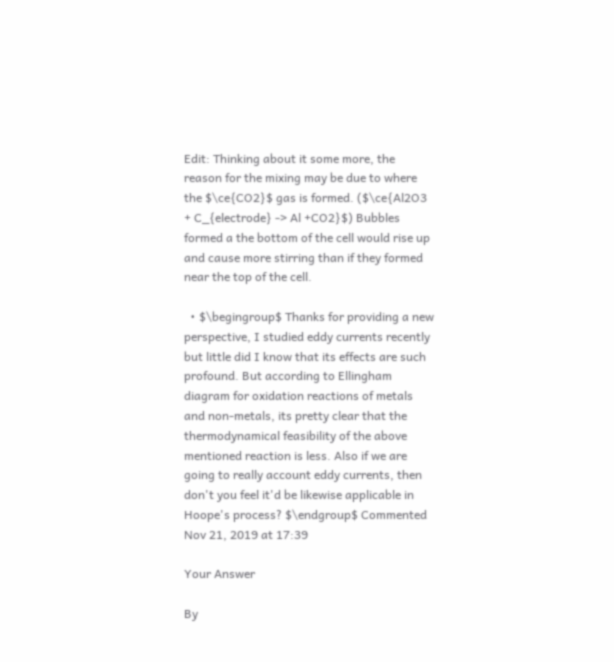Edit: Thinking about it some more, the reason for the mixing may be due to where the $\ce{CO2}$ gas is formed. ($\ce{Al2O3 + C_{electrode} -> Al +CO2}$) Bubbles formed a the bottom of the cell would rise up and cause more stirring than if they formed near the top of the cell.

  • $\begingroup$ Thanks for providing a new perspective, I studied eddy currents recently but little did I know that its effects are such profound. But according to Ellingham diagram for oxidation reactions of metals and non-metals, its pretty clear that the thermodynamical feasibility of the above mentioned reaction is less. Also if we are going to really account eddy currents, then don't you feel it'd be likewise applicable in Hoope's process? $\endgroup$ Commented Nov 21, 2019 at 17:39

Your Answer

By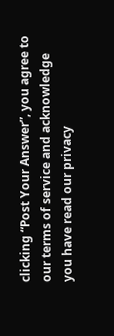clicking “Post Your Answer”, you agree to our terms of service and acknowledge you have read our privacy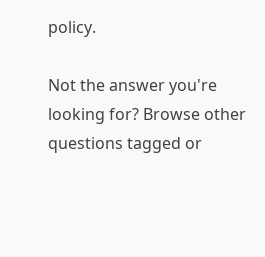policy.

Not the answer you're looking for? Browse other questions tagged or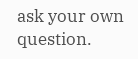ask your own question.